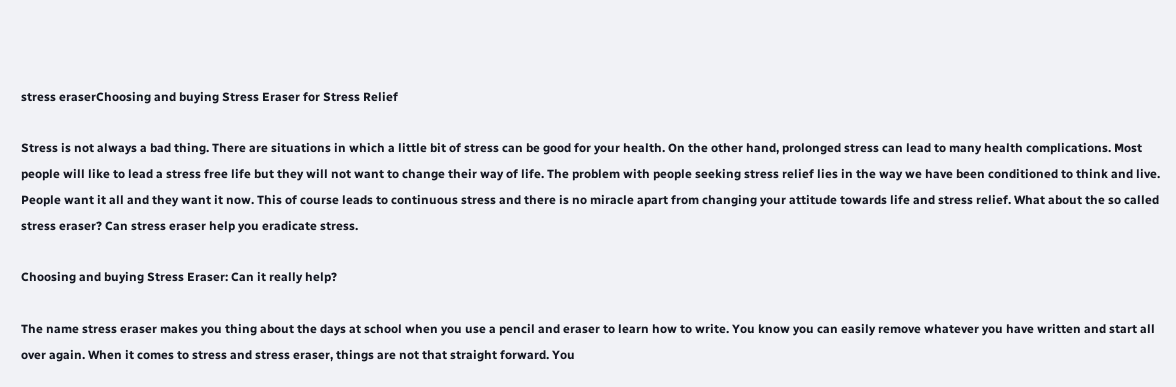stress eraserChoosing and buying Stress Eraser for Stress Relief

Stress is not always a bad thing. There are situations in which a little bit of stress can be good for your health. On the other hand, prolonged stress can lead to many health complications. Most people will like to lead a stress free life but they will not want to change their way of life. The problem with people seeking stress relief lies in the way we have been conditioned to think and live. People want it all and they want it now. This of course leads to continuous stress and there is no miracle apart from changing your attitude towards life and stress relief. What about the so called stress eraser? Can stress eraser help you eradicate stress.

Choosing and buying Stress Eraser: Can it really help?

The name stress eraser makes you thing about the days at school when you use a pencil and eraser to learn how to write. You know you can easily remove whatever you have written and start all over again. When it comes to stress and stress eraser, things are not that straight forward. You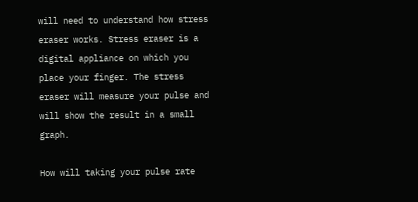will need to understand how stress eraser works. Stress eraser is a digital appliance on which you place your finger. The stress eraser will measure your pulse and will show the result in a small graph.

How will taking your pulse rate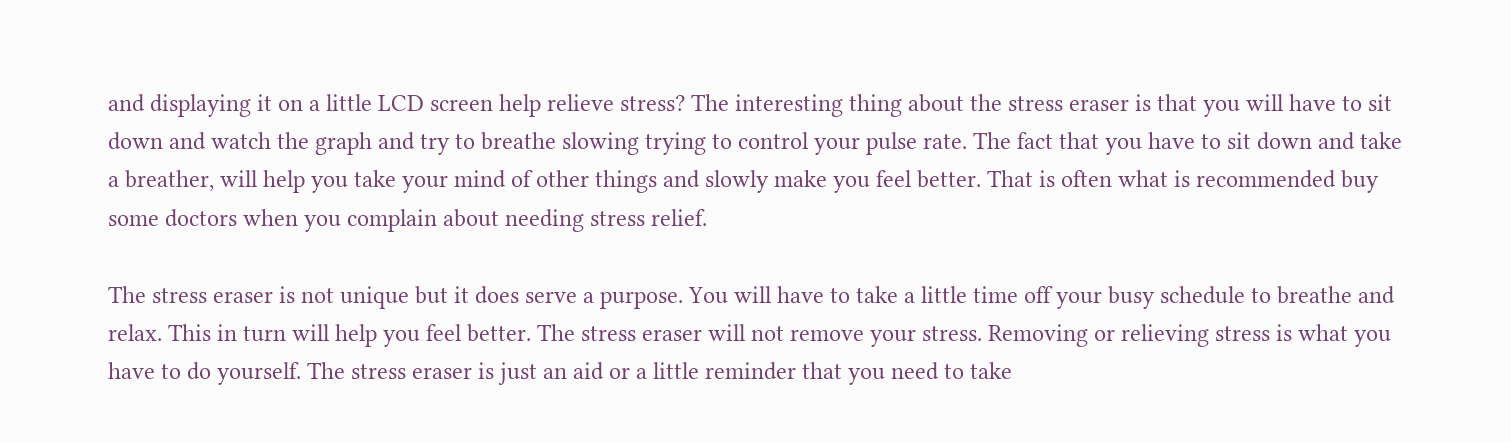and displaying it on a little LCD screen help relieve stress? The interesting thing about the stress eraser is that you will have to sit down and watch the graph and try to breathe slowing trying to control your pulse rate. The fact that you have to sit down and take a breather, will help you take your mind of other things and slowly make you feel better. That is often what is recommended buy some doctors when you complain about needing stress relief.

The stress eraser is not unique but it does serve a purpose. You will have to take a little time off your busy schedule to breathe and relax. This in turn will help you feel better. The stress eraser will not remove your stress. Removing or relieving stress is what you have to do yourself. The stress eraser is just an aid or a little reminder that you need to take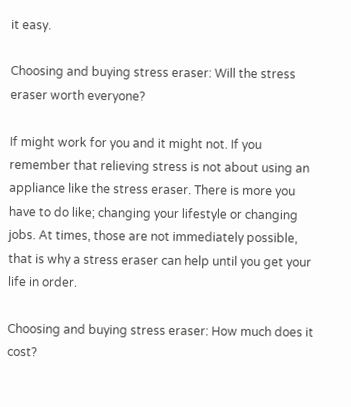it easy.

Choosing and buying stress eraser: Will the stress eraser worth everyone?

If might work for you and it might not. If you remember that relieving stress is not about using an appliance like the stress eraser. There is more you have to do like; changing your lifestyle or changing jobs. At times, those are not immediately possible, that is why a stress eraser can help until you get your life in order.

Choosing and buying stress eraser: How much does it cost?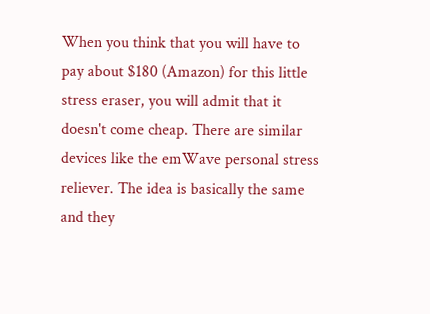When you think that you will have to pay about $180 (Amazon) for this little stress eraser, you will admit that it doesn't come cheap. There are similar devices like the emWave personal stress reliever. The idea is basically the same and they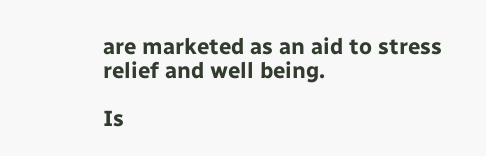are marketed as an aid to stress relief and well being.

Is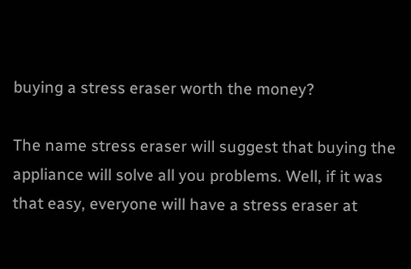buying a stress eraser worth the money?

The name stress eraser will suggest that buying the appliance will solve all you problems. Well, if it was that easy, everyone will have a stress eraser at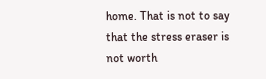home. That is not to say that the stress eraser is not worth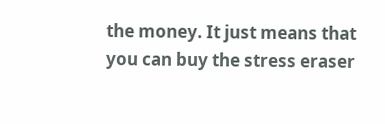the money. It just means that you can buy the stress eraser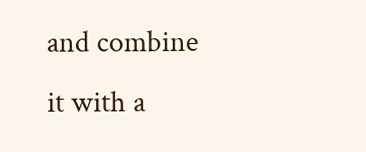and combine it with a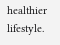healthier lifestyle.